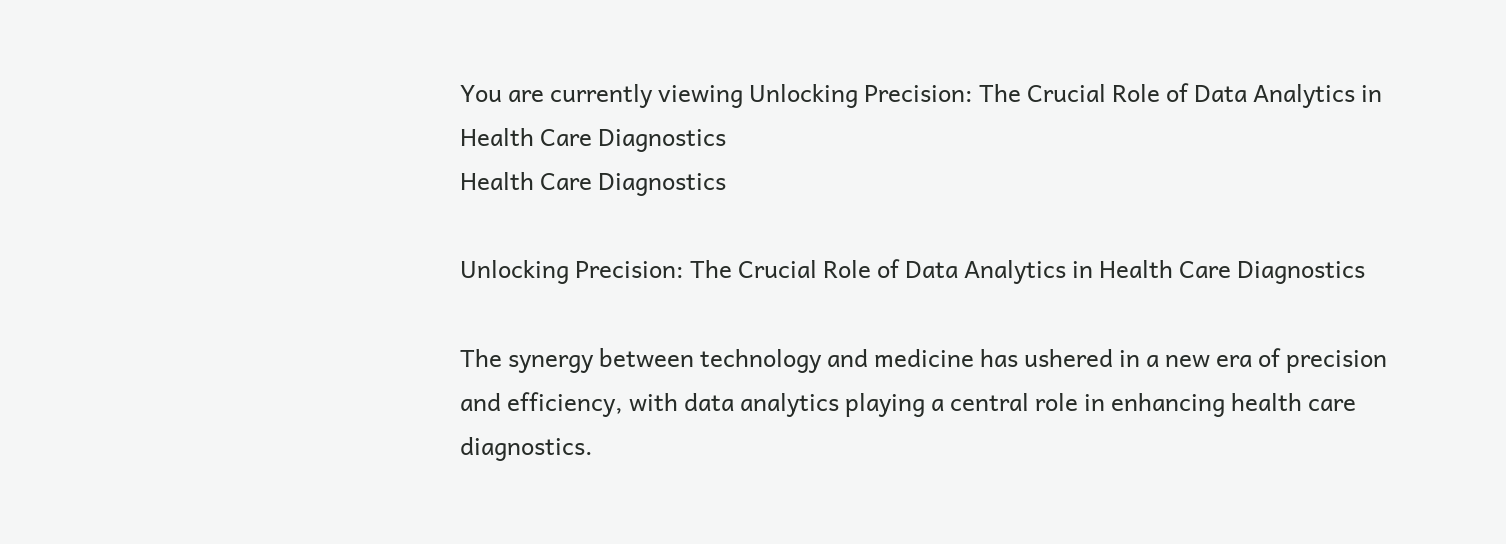You are currently viewing Unlocking Precision: The Crucial Role of Data Analytics in Health Care Diagnostics
Health Care Diagnostics

Unlocking Precision: The Crucial Role of Data Analytics in Health Care Diagnostics

The synergy between technology and medicine has ushered in a new era of precision and efficiency, with data analytics playing a central role in enhancing health care diagnostics.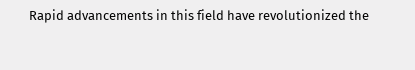Rapid advancements in this field have revolutionized the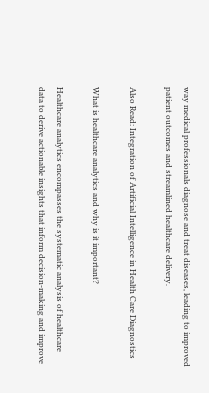way medical professionals diagnose and treat diseases, leading to improved patient outcomes and streamlined healthcare delivery.

Also Read: Integration of Artificial Intelligence in Health Care Diagnostics

What is healthcare analytics and why is it important?

Healthcare analytics encompasses the systematic analysis of healthcare data to derive actionable insights that inform decision-making and improve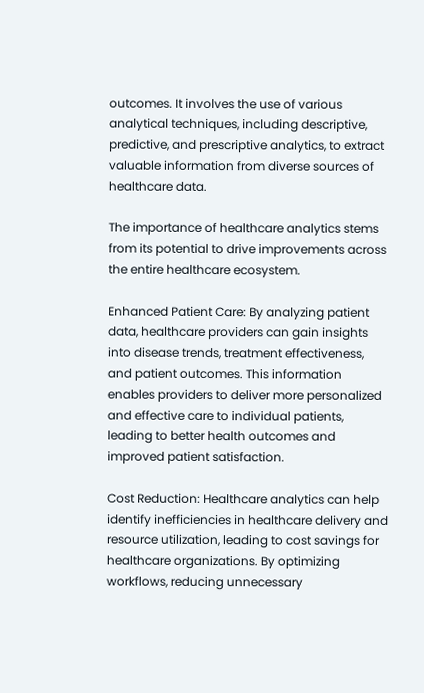outcomes. It involves the use of various analytical techniques, including descriptive, predictive, and prescriptive analytics, to extract valuable information from diverse sources of healthcare data.

The importance of healthcare analytics stems from its potential to drive improvements across the entire healthcare ecosystem.

Enhanced Patient Care: By analyzing patient data, healthcare providers can gain insights into disease trends, treatment effectiveness, and patient outcomes. This information enables providers to deliver more personalized and effective care to individual patients, leading to better health outcomes and improved patient satisfaction.

Cost Reduction: Healthcare analytics can help identify inefficiencies in healthcare delivery and resource utilization, leading to cost savings for healthcare organizations. By optimizing workflows, reducing unnecessary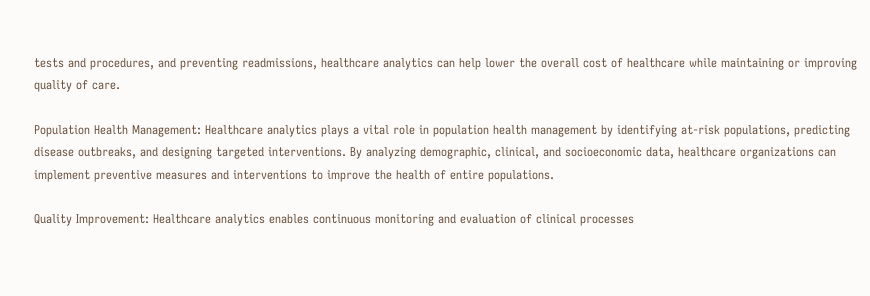tests and procedures, and preventing readmissions, healthcare analytics can help lower the overall cost of healthcare while maintaining or improving quality of care.

Population Health Management: Healthcare analytics plays a vital role in population health management by identifying at-risk populations, predicting disease outbreaks, and designing targeted interventions. By analyzing demographic, clinical, and socioeconomic data, healthcare organizations can implement preventive measures and interventions to improve the health of entire populations.

Quality Improvement: Healthcare analytics enables continuous monitoring and evaluation of clinical processes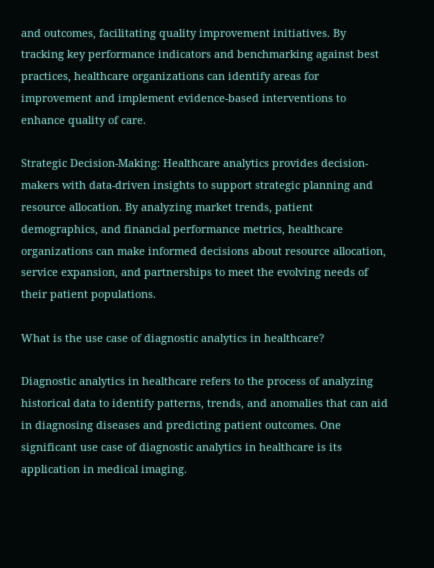and outcomes, facilitating quality improvement initiatives. By tracking key performance indicators and benchmarking against best practices, healthcare organizations can identify areas for improvement and implement evidence-based interventions to enhance quality of care.

Strategic Decision-Making: Healthcare analytics provides decision-makers with data-driven insights to support strategic planning and resource allocation. By analyzing market trends, patient demographics, and financial performance metrics, healthcare organizations can make informed decisions about resource allocation, service expansion, and partnerships to meet the evolving needs of their patient populations.

What is the use case of diagnostic analytics in healthcare?

Diagnostic analytics in healthcare refers to the process of analyzing historical data to identify patterns, trends, and anomalies that can aid in diagnosing diseases and predicting patient outcomes. One significant use case of diagnostic analytics in healthcare is its application in medical imaging.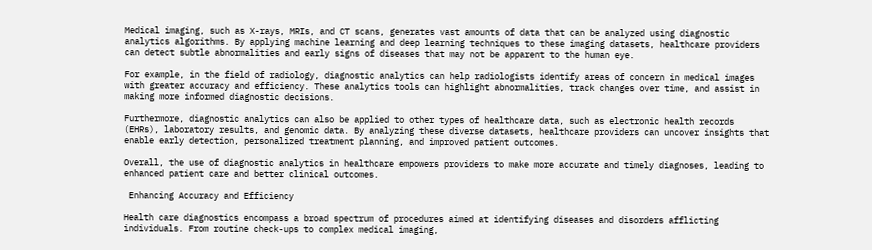Medical imaging, such as X-rays, MRIs, and CT scans, generates vast amounts of data that can be analyzed using diagnostic analytics algorithms. By applying machine learning and deep learning techniques to these imaging datasets, healthcare providers can detect subtle abnormalities and early signs of diseases that may not be apparent to the human eye.

For example, in the field of radiology, diagnostic analytics can help radiologists identify areas of concern in medical images with greater accuracy and efficiency. These analytics tools can highlight abnormalities, track changes over time, and assist in making more informed diagnostic decisions.

Furthermore, diagnostic analytics can also be applied to other types of healthcare data, such as electronic health records (EHRs), laboratory results, and genomic data. By analyzing these diverse datasets, healthcare providers can uncover insights that enable early detection, personalized treatment planning, and improved patient outcomes.

Overall, the use of diagnostic analytics in healthcare empowers providers to make more accurate and timely diagnoses, leading to enhanced patient care and better clinical outcomes.

 Enhancing Accuracy and Efficiency

Health care diagnostics encompass a broad spectrum of procedures aimed at identifying diseases and disorders afflicting individuals. From routine check-ups to complex medical imaging,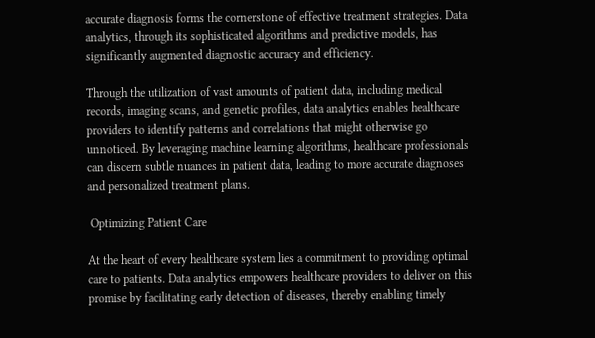accurate diagnosis forms the cornerstone of effective treatment strategies. Data analytics, through its sophisticated algorithms and predictive models, has significantly augmented diagnostic accuracy and efficiency.

Through the utilization of vast amounts of patient data, including medical records, imaging scans, and genetic profiles, data analytics enables healthcare providers to identify patterns and correlations that might otherwise go unnoticed. By leveraging machine learning algorithms, healthcare professionals can discern subtle nuances in patient data, leading to more accurate diagnoses and personalized treatment plans.

 Optimizing Patient Care

At the heart of every healthcare system lies a commitment to providing optimal care to patients. Data analytics empowers healthcare providers to deliver on this promise by facilitating early detection of diseases, thereby enabling timely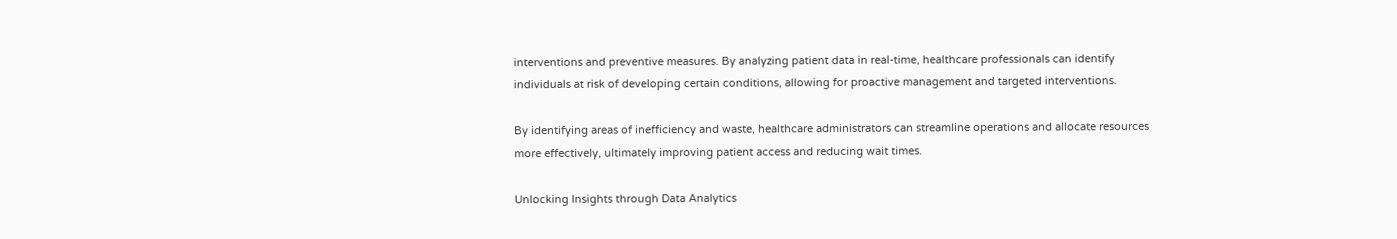interventions and preventive measures. By analyzing patient data in real-time, healthcare professionals can identify individuals at risk of developing certain conditions, allowing for proactive management and targeted interventions.

By identifying areas of inefficiency and waste, healthcare administrators can streamline operations and allocate resources more effectively, ultimately improving patient access and reducing wait times.

Unlocking Insights through Data Analytics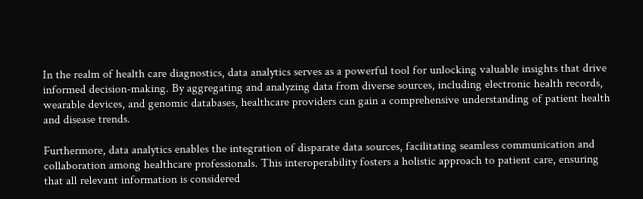In the realm of health care diagnostics, data analytics serves as a powerful tool for unlocking valuable insights that drive informed decision-making. By aggregating and analyzing data from diverse sources, including electronic health records, wearable devices, and genomic databases, healthcare providers can gain a comprehensive understanding of patient health and disease trends.

Furthermore, data analytics enables the integration of disparate data sources, facilitating seamless communication and collaboration among healthcare professionals. This interoperability fosters a holistic approach to patient care, ensuring that all relevant information is considered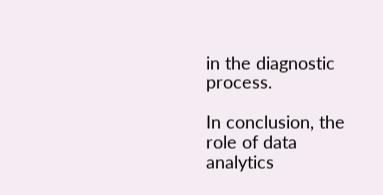in the diagnostic process.

In conclusion, the role of data analytics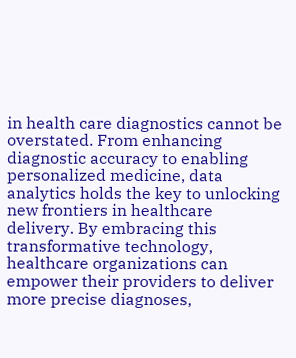in health care diagnostics cannot be overstated. From enhancing diagnostic accuracy to enabling personalized medicine, data analytics holds the key to unlocking new frontiers in healthcare delivery. By embracing this transformative technology, healthcare organizations can empower their providers to deliver more precise diagnoses,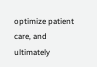optimize patient care, and ultimately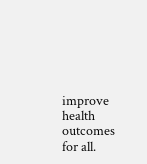improve health outcomes for all.